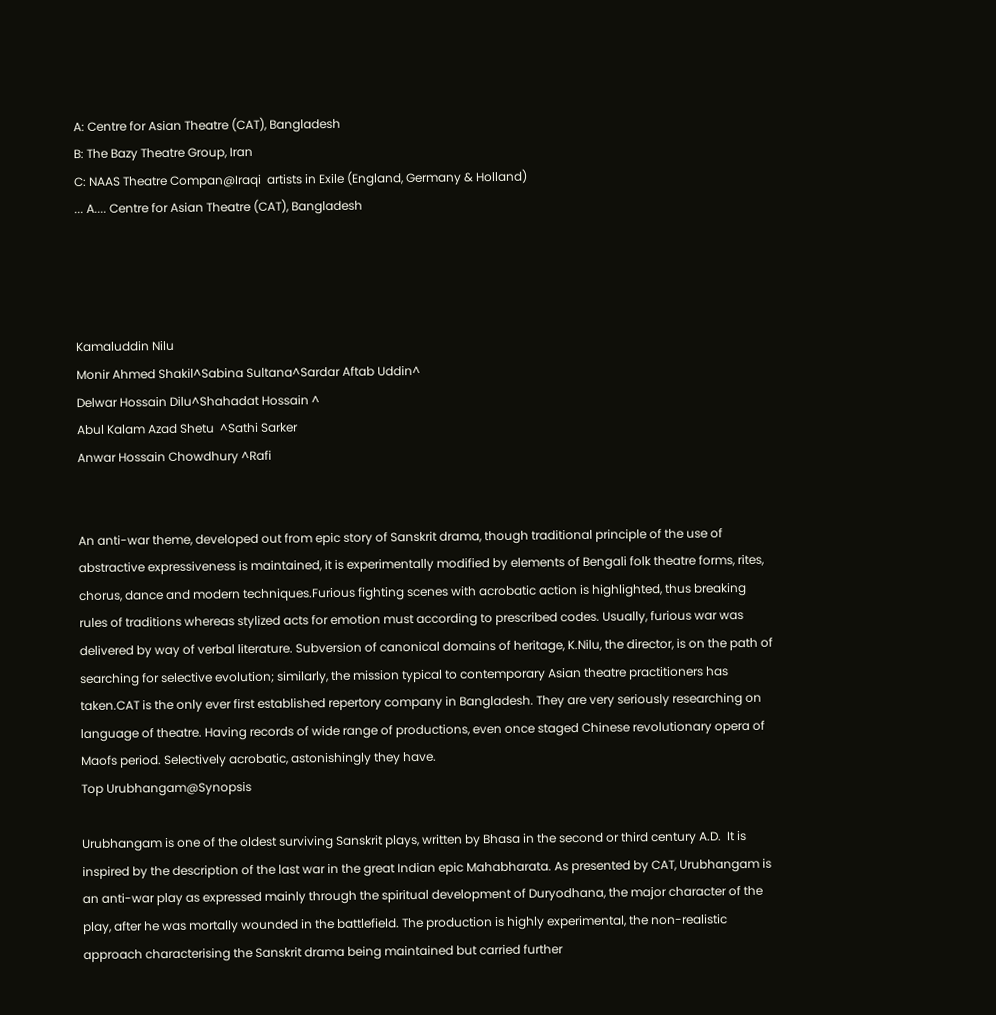A: Centre for Asian Theatre (CAT), Bangladesh
B: The Bazy Theatre Group, Iran
C: NAAS Theatre Compan@Iraqi  artists in Exile (England, Germany & Holland)
... A.... Centre for Asian Theatre (CAT), Bangladesh




Kamaluddin Nilu
Monir Ahmed Shakil^Sabina Sultana^Sardar Aftab Uddin^
Delwar Hossain Dilu^Shahadat Hossain ^
Abul Kalam Azad Shetu  ^Sathi Sarker
Anwar Hossain Chowdhury ^Rafi


An anti-war theme, developed out from epic story of Sanskrit drama, though traditional principle of the use of abstractive expressiveness is maintained, it is experimentally modified by elements of Bengali folk theatre forms, rites, chorus, dance and modern techniques.Furious fighting scenes with acrobatic action is highlighted, thus breaking rules of traditions whereas stylized acts for emotion must according to prescribed codes. Usually, furious war was delivered by way of verbal literature. Subversion of canonical domains of heritage, K.Nilu, the director, is on the path of searching for selective evolution; similarly, the mission typical to contemporary Asian theatre practitioners has taken.CAT is the only ever first established repertory company in Bangladesh. They are very seriously researching on language of theatre. Having records of wide range of productions, even once staged Chinese revolutionary opera of Maofs period. Selectively acrobatic, astonishingly they have.
Top Urubhangam@Synopsis

Urubhangam is one of the oldest surviving Sanskrit plays, written by Bhasa in the second or third century A.D.  It is inspired by the description of the last war in the great Indian epic Mahabharata. As presented by CAT, Urubhangam is an anti-war play as expressed mainly through the spiritual development of Duryodhana, the major character of the play, after he was mortally wounded in the battlefield. The production is highly experimental, the non-realistic approach characterising the Sanskrit drama being maintained but carried further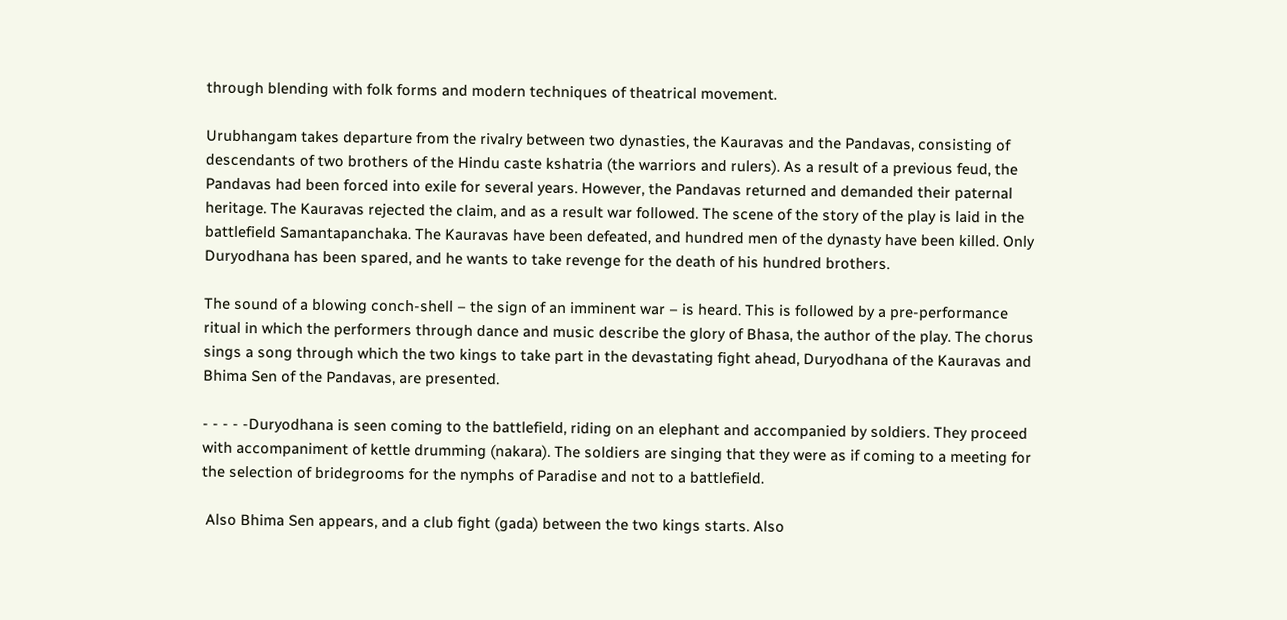through blending with folk forms and modern techniques of theatrical movement.

Urubhangam takes departure from the rivalry between two dynasties, the Kauravas and the Pandavas, consisting of descendants of two brothers of the Hindu caste kshatria (the warriors and rulers). As a result of a previous feud, the Pandavas had been forced into exile for several years. However, the Pandavas returned and demanded their paternal heritage. The Kauravas rejected the claim, and as a result war followed. The scene of the story of the play is laid in the battlefield Samantapanchaka. The Kauravas have been defeated, and hundred men of the dynasty have been killed. Only Duryodhana has been spared, and he wants to take revenge for the death of his hundred brothers.

The sound of a blowing conch-shell – the sign of an imminent war – is heard. This is followed by a pre-performance ritual in which the performers through dance and music describe the glory of Bhasa, the author of the play. The chorus sings a song through which the two kings to take part in the devastating fight ahead, Duryodhana of the Kauravas and Bhima Sen of the Pandavas, are presented.

- - - - -Duryodhana is seen coming to the battlefield, riding on an elephant and accompanied by soldiers. They proceed with accompaniment of kettle drumming (nakara). The soldiers are singing that they were as if coming to a meeting for the selection of bridegrooms for the nymphs of Paradise and not to a battlefield.

 Also Bhima Sen appears, and a club fight (gada) between the two kings starts. Also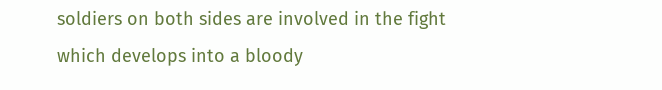soldiers on both sides are involved in the fight which develops into a bloody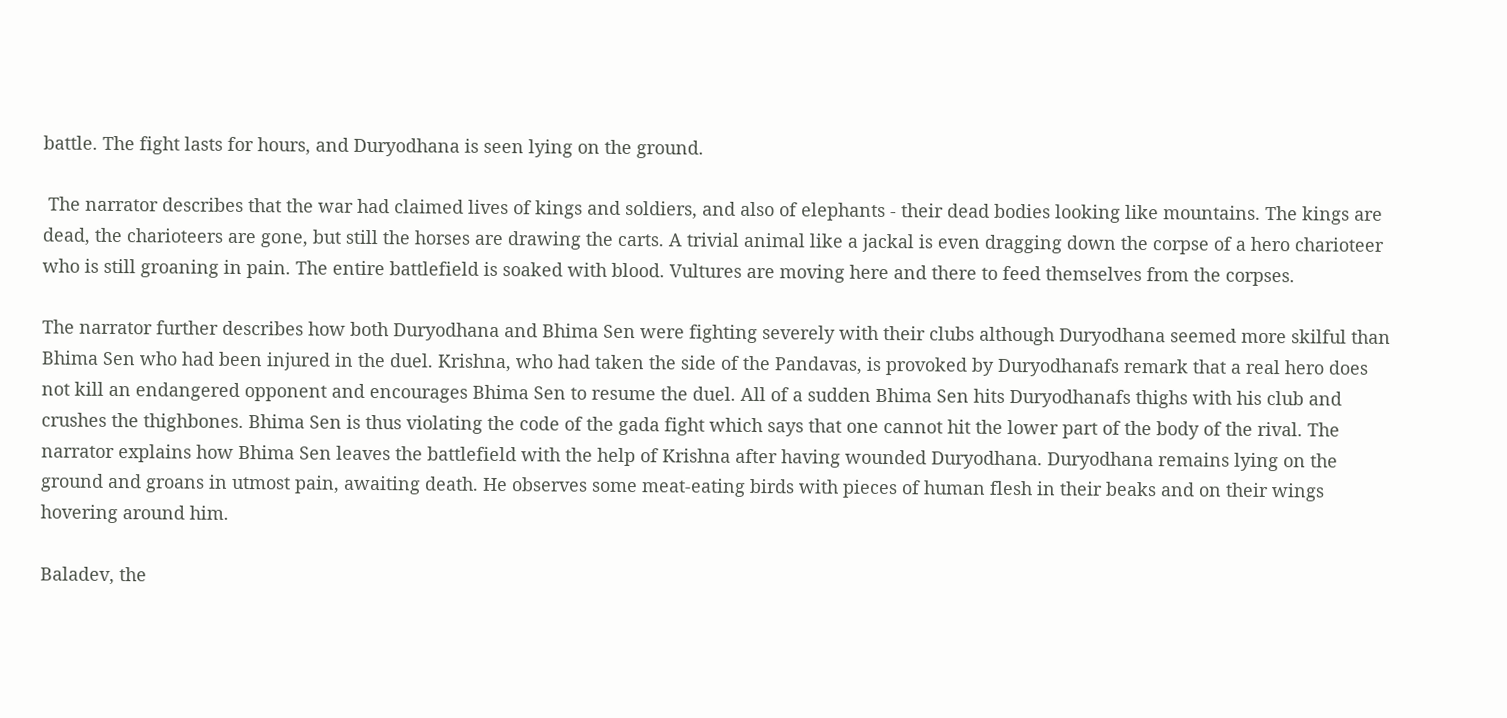battle. The fight lasts for hours, and Duryodhana is seen lying on the ground.

 The narrator describes that the war had claimed lives of kings and soldiers, and also of elephants - their dead bodies looking like mountains. The kings are dead, the charioteers are gone, but still the horses are drawing the carts. A trivial animal like a jackal is even dragging down the corpse of a hero charioteer who is still groaning in pain. The entire battlefield is soaked with blood. Vultures are moving here and there to feed themselves from the corpses.

The narrator further describes how both Duryodhana and Bhima Sen were fighting severely with their clubs although Duryodhana seemed more skilful than Bhima Sen who had been injured in the duel. Krishna, who had taken the side of the Pandavas, is provoked by Duryodhanafs remark that a real hero does not kill an endangered opponent and encourages Bhima Sen to resume the duel. All of a sudden Bhima Sen hits Duryodhanafs thighs with his club and crushes the thighbones. Bhima Sen is thus violating the code of the gada fight which says that one cannot hit the lower part of the body of the rival. The narrator explains how Bhima Sen leaves the battlefield with the help of Krishna after having wounded Duryodhana. Duryodhana remains lying on the ground and groans in utmost pain, awaiting death. He observes some meat-eating birds with pieces of human flesh in their beaks and on their wings hovering around him.

Baladev, the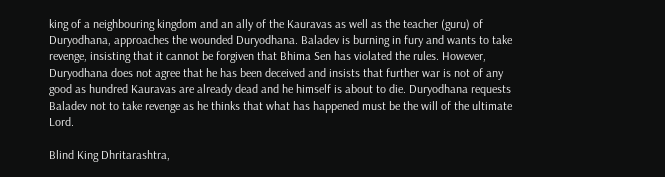king of a neighbouring kingdom and an ally of the Kauravas as well as the teacher (guru) of Duryodhana, approaches the wounded Duryodhana. Baladev is burning in fury and wants to take revenge, insisting that it cannot be forgiven that Bhima Sen has violated the rules. However, Duryodhana does not agree that he has been deceived and insists that further war is not of any good as hundred Kauravas are already dead and he himself is about to die. Duryodhana requests Baladev not to take revenge as he thinks that what has happened must be the will of the ultimate Lord.

Blind King Dhritarashtra,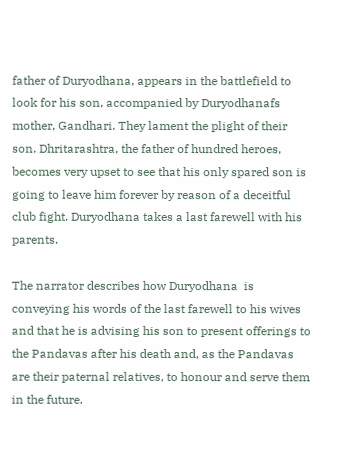father of Duryodhana, appears in the battlefield to look for his son, accompanied by Duryodhanafs mother, Gandhari. They lament the plight of their son. Dhritarashtra, the father of hundred heroes, becomes very upset to see that his only spared son is going to leave him forever by reason of a deceitful club fight. Duryodhana takes a last farewell with his parents.

The narrator describes how Duryodhana  is conveying his words of the last farewell to his wives and that he is advising his son to present offerings to the Pandavas after his death and, as the Pandavas are their paternal relatives, to honour and serve them in the future.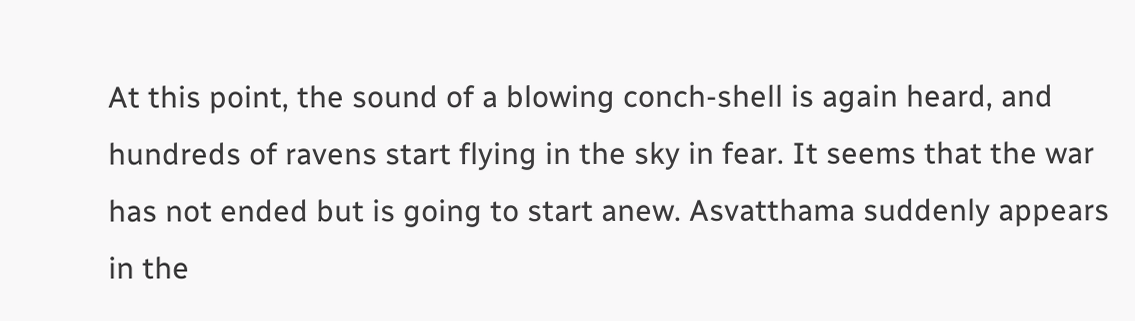At this point, the sound of a blowing conch-shell is again heard, and hundreds of ravens start flying in the sky in fear. It seems that the war has not ended but is going to start anew. Asvatthama suddenly appears in the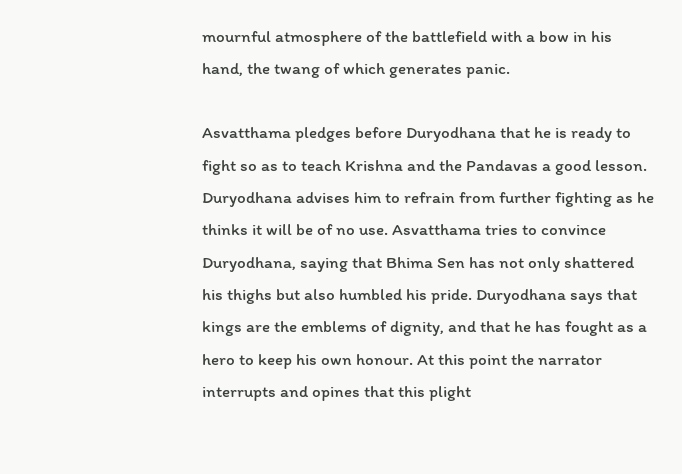mournful atmosphere of the battlefield with a bow in his hand, the twang of which generates panic.

Asvatthama pledges before Duryodhana that he is ready to fight so as to teach Krishna and the Pandavas a good lesson. Duryodhana advises him to refrain from further fighting as he thinks it will be of no use. Asvatthama tries to convince Duryodhana, saying that Bhima Sen has not only shattered his thighs but also humbled his pride. Duryodhana says that kings are the emblems of dignity, and that he has fought as a hero to keep his own honour. At this point the narrator interrupts and opines that this plight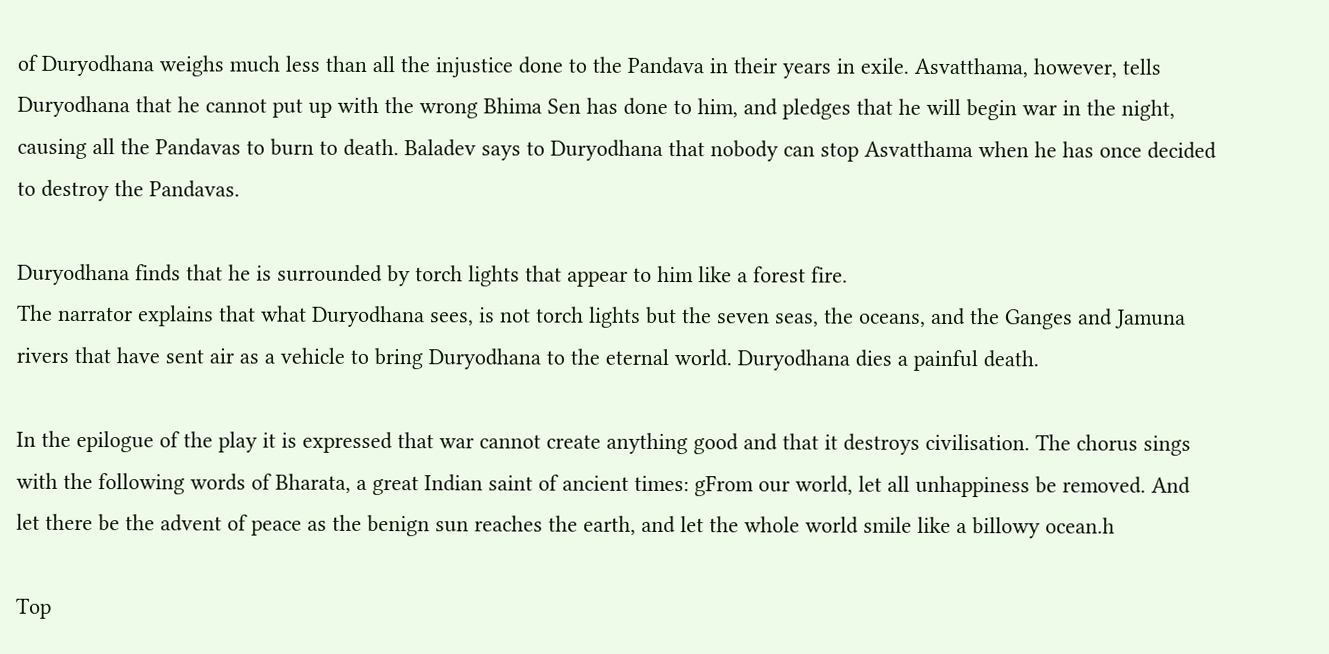of Duryodhana weighs much less than all the injustice done to the Pandava in their years in exile. Asvatthama, however, tells Duryodhana that he cannot put up with the wrong Bhima Sen has done to him, and pledges that he will begin war in the night, causing all the Pandavas to burn to death. Baladev says to Duryodhana that nobody can stop Asvatthama when he has once decided to destroy the Pandavas.

Duryodhana finds that he is surrounded by torch lights that appear to him like a forest fire.
The narrator explains that what Duryodhana sees, is not torch lights but the seven seas, the oceans, and the Ganges and Jamuna rivers that have sent air as a vehicle to bring Duryodhana to the eternal world. Duryodhana dies a painful death.

In the epilogue of the play it is expressed that war cannot create anything good and that it destroys civilisation. The chorus sings with the following words of Bharata, a great Indian saint of ancient times: gFrom our world, let all unhappiness be removed. And let there be the advent of peace as the benign sun reaches the earth, and let the whole world smile like a billowy ocean.h

Top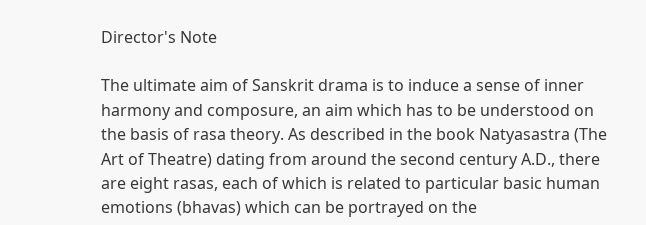Director's Note

The ultimate aim of Sanskrit drama is to induce a sense of inner harmony and composure, an aim which has to be understood on the basis of rasa theory. As described in the book Natyasastra (The Art of Theatre) dating from around the second century A.D., there are eight rasas, each of which is related to particular basic human emotions (bhavas) which can be portrayed on the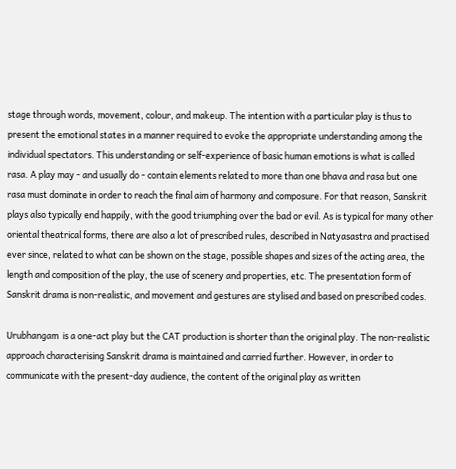stage through words, movement, colour, and makeup. The intention with a particular play is thus to present the emotional states in a manner required to evoke the appropriate understanding among the individual spectators. This understanding or self-experience of basic human emotions is what is called rasa. A play may - and usually do - contain elements related to more than one bhava and rasa but one rasa must dominate in order to reach the final aim of harmony and composure. For that reason, Sanskrit plays also typically end happily, with the good triumphing over the bad or evil. As is typical for many other oriental theatrical forms, there are also a lot of prescribed rules, described in Natyasastra and practised ever since, related to what can be shown on the stage, possible shapes and sizes of the acting area, the length and composition of the play, the use of scenery and properties, etc. The presentation form of Sanskrit drama is non-realistic, and movement and gestures are stylised and based on prescribed codes.

Urubhangam  is a one-act play but the CAT production is shorter than the original play. The non-realistic approach characterising Sanskrit drama is maintained and carried further. However, in order to communicate with the present-day audience, the content of the original play as written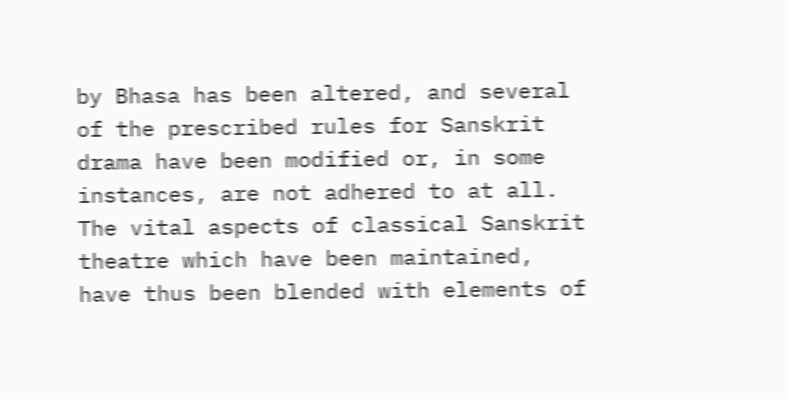by Bhasa has been altered, and several of the prescribed rules for Sanskrit drama have been modified or, in some instances, are not adhered to at all. The vital aspects of classical Sanskrit theatre which have been maintained, have thus been blended with elements of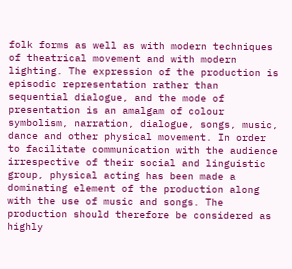folk forms as well as with modern techniques of theatrical movement and with modern lighting. The expression of the production is episodic representation rather than sequential dialogue, and the mode of presentation is an amalgam of colour symbolism, narration, dialogue, songs, music, dance and other physical movement. In order to facilitate communication with the audience irrespective of their social and linguistic group, physical acting has been made a dominating element of the production along with the use of music and songs. The production should therefore be considered as highly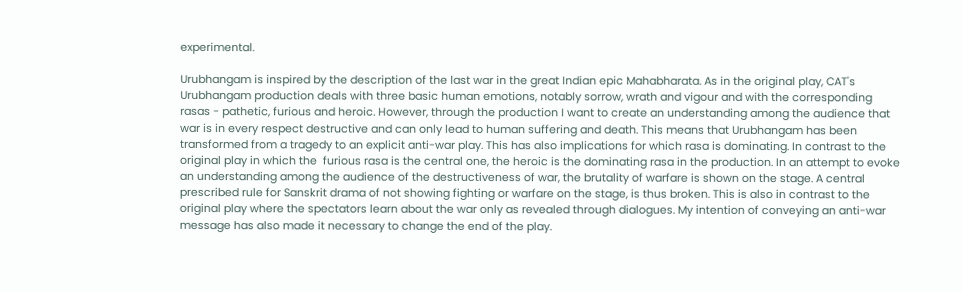experimental.

Urubhangam is inspired by the description of the last war in the great Indian epic Mahabharata. As in the original play, CAT's Urubhangam production deals with three basic human emotions, notably sorrow, wrath and vigour and with the corresponding rasas - pathetic, furious and heroic. However, through the production I want to create an understanding among the audience that war is in every respect destructive and can only lead to human suffering and death. This means that Urubhangam has been transformed from a tragedy to an explicit anti-war play. This has also implications for which rasa is dominating. In contrast to the original play in which the  furious rasa is the central one, the heroic is the dominating rasa in the production. In an attempt to evoke an understanding among the audience of the destructiveness of war, the brutality of warfare is shown on the stage. A central prescribed rule for Sanskrit drama of not showing fighting or warfare on the stage, is thus broken. This is also in contrast to the original play where the spectators learn about the war only as revealed through dialogues. My intention of conveying an anti-war message has also made it necessary to change the end of the play.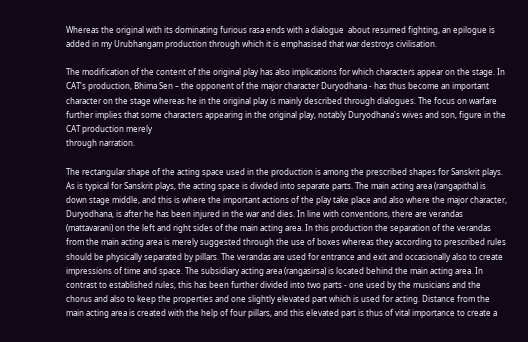Whereas the original with its dominating furious rasa ends with a dialogue  about resumed fighting, an epilogue is added in my Urubhangam production through which it is emphasised that war destroys civilisation.

The modification of the content of the original play has also implications for which characters appear on the stage. In CAT's production, Bhima Sen – the opponent of the major character Duryodhana - has thus become an important character on the stage whereas he in the original play is mainly described through dialogues. The focus on warfare further implies that some characters appearing in the original play, notably Duryodhana's wives and son, figure in the CAT production merely
through narration.

The rectangular shape of the acting space used in the production is among the prescribed shapes for Sanskrit plays. As is typical for Sanskrit plays, the acting space is divided into separate parts. The main acting area (rangapitha) is down stage middle, and this is where the important actions of the play take place and also where the major character, Duryodhana, is after he has been injured in the war and dies. In line with conventions, there are verandas (mattavarani) on the left and right sides of the main acting area. In this production the separation of the verandas from the main acting area is merely suggested through the use of boxes whereas they according to prescribed rules should be physically separated by pillars. The verandas are used for entrance and exit and occasionally also to create impressions of time and space. The subsidiary acting area (rangasirsa) is located behind the main acting area. In contrast to established rules, this has been further divided into two parts - one used by the musicians and the chorus and also to keep the properties and one slightly elevated part which is used for acting. Distance from the main acting area is created with the help of four pillars, and this elevated part is thus of vital importance to create a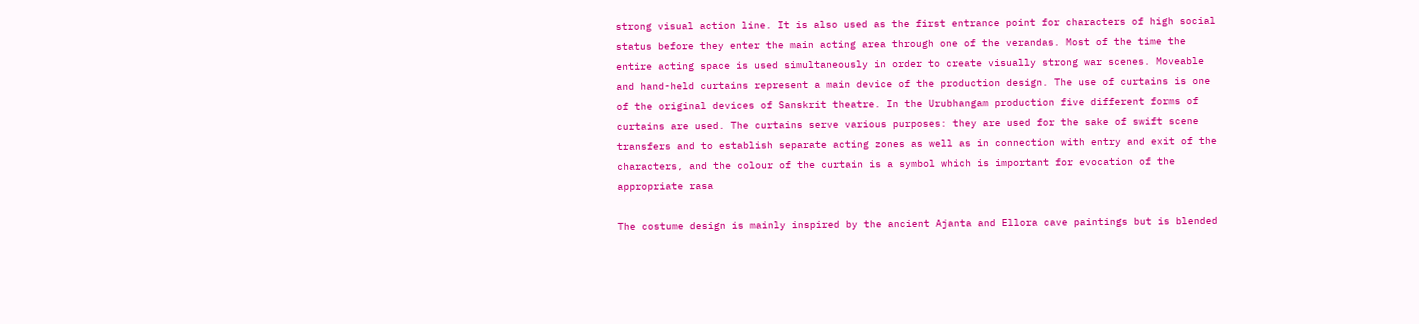strong visual action line. It is also used as the first entrance point for characters of high social status before they enter the main acting area through one of the verandas. Most of the time the entire acting space is used simultaneously in order to create visually strong war scenes. Moveable and hand-held curtains represent a main device of the production design. The use of curtains is one of the original devices of Sanskrit theatre. In the Urubhangam production five different forms of curtains are used. The curtains serve various purposes: they are used for the sake of swift scene transfers and to establish separate acting zones as well as in connection with entry and exit of the characters, and the colour of the curtain is a symbol which is important for evocation of the appropriate rasa

The costume design is mainly inspired by the ancient Ajanta and Ellora cave paintings but is blended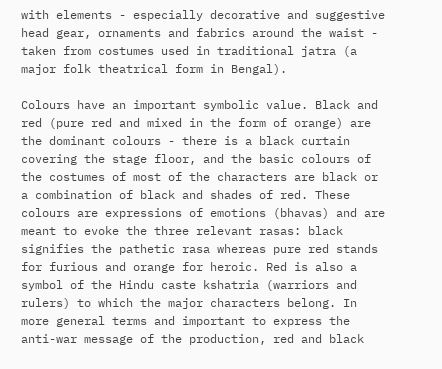with elements - especially decorative and suggestive head gear, ornaments and fabrics around the waist - taken from costumes used in traditional jatra (a major folk theatrical form in Bengal).

Colours have an important symbolic value. Black and red (pure red and mixed in the form of orange) are the dominant colours - there is a black curtain covering the stage floor, and the basic colours of the costumes of most of the characters are black or a combination of black and shades of red. These colours are expressions of emotions (bhavas) and are meant to evoke the three relevant rasas: black signifies the pathetic rasa whereas pure red stands for furious and orange for heroic. Red is also a symbol of the Hindu caste kshatria (warriors and rulers) to which the major characters belong. In more general terms and important to express the anti-war message of the production, red and black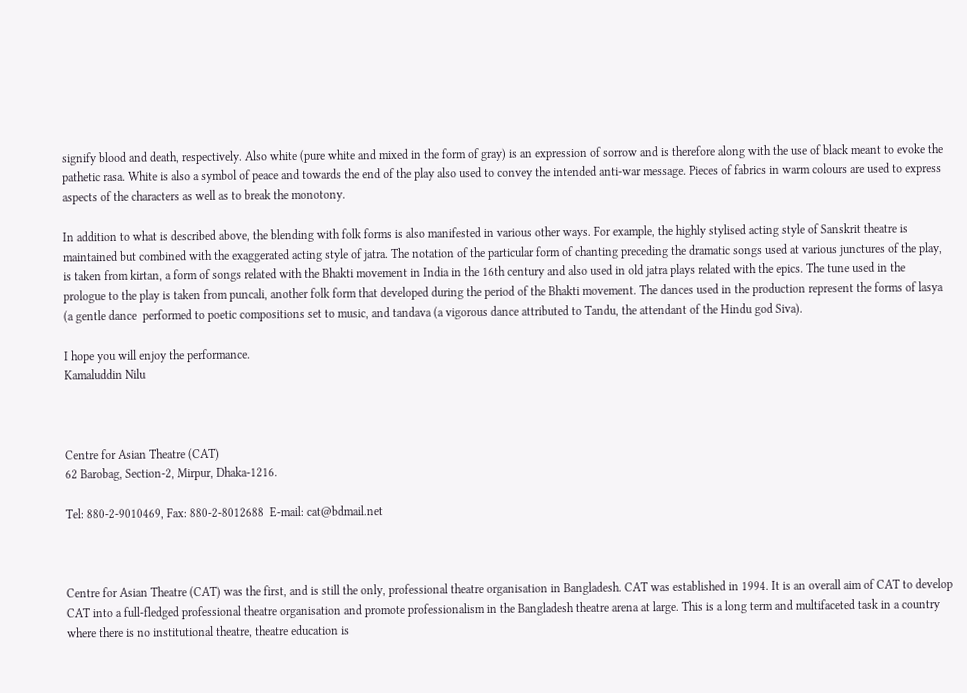signify blood and death, respectively. Also white (pure white and mixed in the form of gray) is an expression of sorrow and is therefore along with the use of black meant to evoke the pathetic rasa. White is also a symbol of peace and towards the end of the play also used to convey the intended anti-war message. Pieces of fabrics in warm colours are used to express aspects of the characters as well as to break the monotony.

In addition to what is described above, the blending with folk forms is also manifested in various other ways. For example, the highly stylised acting style of Sanskrit theatre is maintained but combined with the exaggerated acting style of jatra. The notation of the particular form of chanting preceding the dramatic songs used at various junctures of the play, is taken from kirtan, a form of songs related with the Bhakti movement in India in the 16th century and also used in old jatra plays related with the epics. The tune used in the prologue to the play is taken from puncali, another folk form that developed during the period of the Bhakti movement. The dances used in the production represent the forms of lasya (a gentle dance  performed to poetic compositions set to music, and tandava (a vigorous dance attributed to Tandu, the attendant of the Hindu god Siva).

I hope you will enjoy the performance.
Kamaluddin Nilu



Centre for Asian Theatre (CAT)
62 Barobag, Section-2, Mirpur, Dhaka-1216.

Tel: 880-2-9010469, Fax: 880-2-8012688  E-mail: cat@bdmail.net



Centre for Asian Theatre (CAT) was the first, and is still the only, professional theatre organisation in Bangladesh. CAT was established in 1994. It is an overall aim of CAT to develop CAT into a full-fledged professional theatre organisation and promote professionalism in the Bangladesh theatre arena at large. This is a long term and multifaceted task in a country where there is no institutional theatre, theatre education is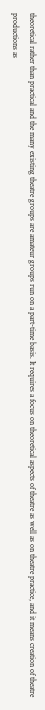theoretical rather than practical and the many existing theatre groups are amateur groups run on a part-time basis. It requires a focus on theoretical aspects of theatre as well as on theatre practice, and it means creation of theatre productions as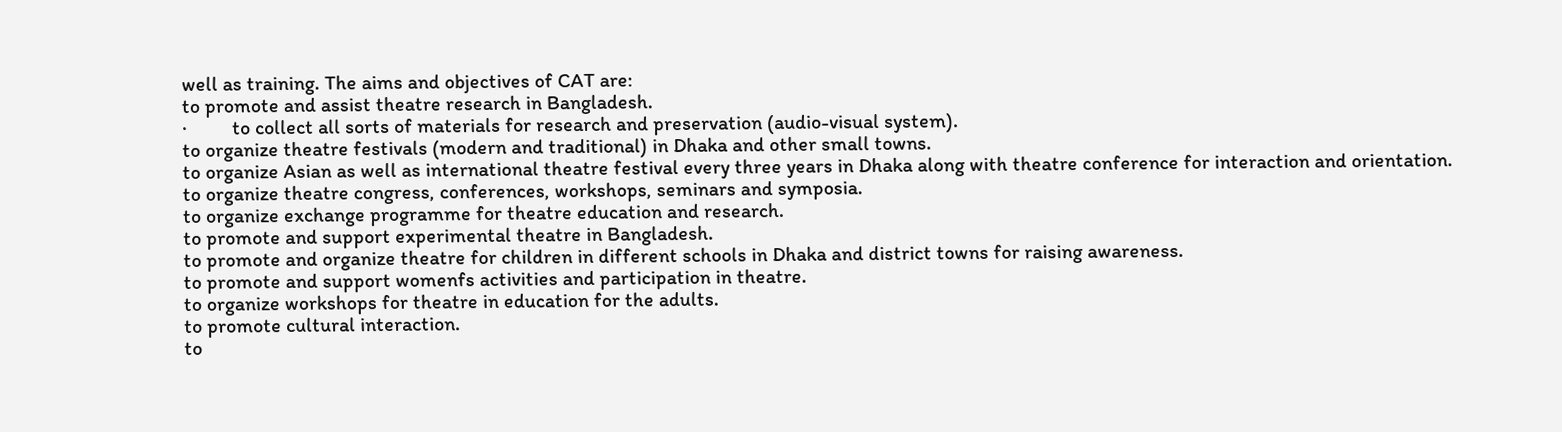well as training. The aims and objectives of CAT are:
to promote and assist theatre research in Bangladesh.
·         to collect all sorts of materials for research and preservation (audio-visual system).
to organize theatre festivals (modern and traditional) in Dhaka and other small towns.
to organize Asian as well as international theatre festival every three years in Dhaka along with theatre conference for interaction and orientation.
to organize theatre congress, conferences, workshops, seminars and symposia.
to organize exchange programme for theatre education and research.
to promote and support experimental theatre in Bangladesh.
to promote and organize theatre for children in different schools in Dhaka and district towns for raising awareness.
to promote and support womenfs activities and participation in theatre.
to organize workshops for theatre in education for the adults.
to promote cultural interaction.
to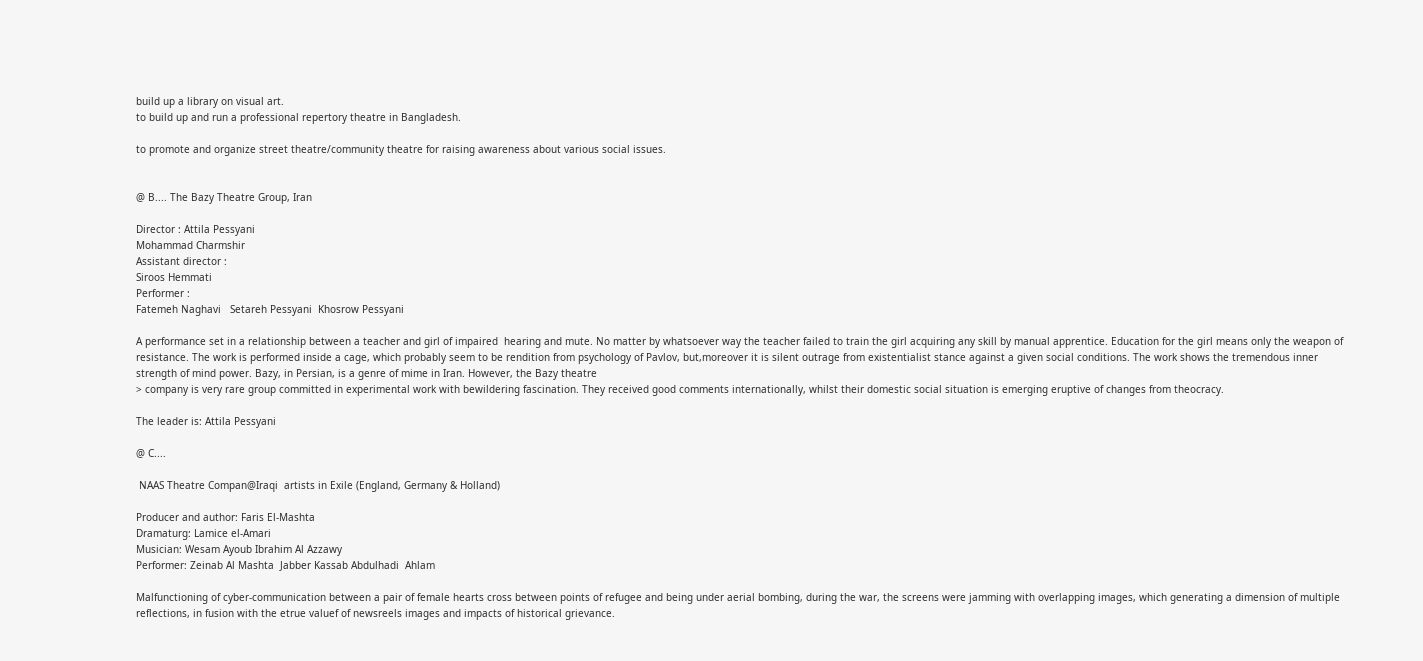build up a library on visual art.
to build up and run a professional repertory theatre in Bangladesh.

to promote and organize street theatre/community theatre for raising awareness about various social issues.


@ B.... The Bazy Theatre Group, Iran

Director : Attila Pessyani
Mohammad Charmshir
Assistant director :
Siroos Hemmati
Performer :
Fatemeh Naghavi   Setareh Pessyani  Khosrow Pessyani

A performance set in a relationship between a teacher and girl of impaired  hearing and mute. No matter by whatsoever way the teacher failed to train the girl acquiring any skill by manual apprentice. Education for the girl means only the weapon of resistance. The work is performed inside a cage, which probably seem to be rendition from psychology of Pavlov, but,moreover it is silent outrage from existentialist stance against a given social conditions. The work shows the tremendous inner strength of mind power. Bazy, in Persian, is a genre of mime in Iran. However, the Bazy theatre
> company is very rare group committed in experimental work with bewildering fascination. They received good comments internationally, whilst their domestic social situation is emerging eruptive of changes from theocracy.

The leader is: Attila Pessyani

@ C....

 NAAS Theatre Compan@Iraqi  artists in Exile (England, Germany & Holland)

Producer and author: Faris El-Mashta
Dramaturg: Lamice el-Amari
Musician: Wesam Ayoub Ibrahim Al Azzawy
Performer: Zeinab Al Mashta  Jabber Kassab Abdulhadi  Ahlam

Malfunctioning of cyber-communication between a pair of female hearts cross between points of refugee and being under aerial bombing, during the war, the screens were jamming with overlapping images, which generating a dimension of multiple reflections, in fusion with the etrue valuef of newsreels images and impacts of historical grievance.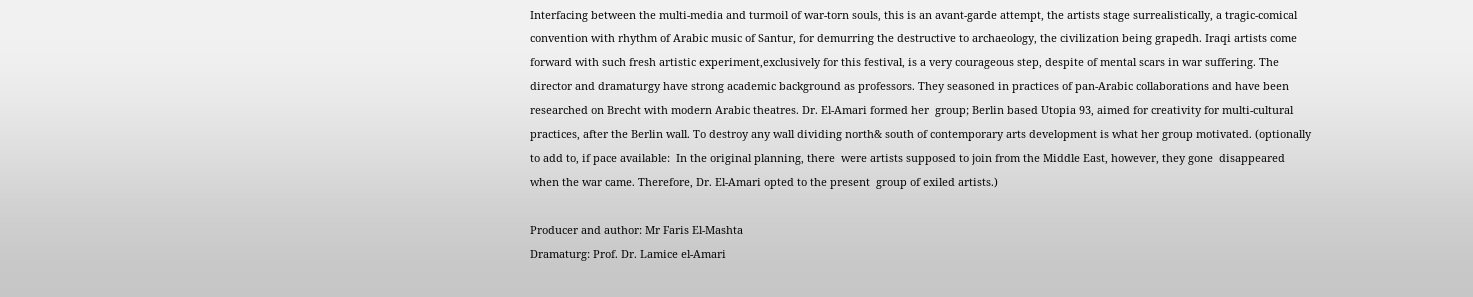Interfacing between the multi-media and turmoil of war-torn souls, this is an avant-garde attempt, the artists stage surrealistically, a tragic-comical convention with rhythm of Arabic music of Santur, for demurring the destructive to archaeology, the civilization being grapedh. Iraqi artists come forward with such fresh artistic experiment,exclusively for this festival, is a very courageous step, despite of mental scars in war suffering. The director and dramaturgy have strong academic background as professors. They seasoned in practices of pan-Arabic collaborations and have been researched on Brecht with modern Arabic theatres. Dr. El-Amari formed her  group; Berlin based Utopia 93, aimed for creativity for multi-cultural practices, after the Berlin wall. To destroy any wall dividing north& south of contemporary arts development is what her group motivated. (optionally to add to, if pace available:  In the original planning, there  were artists supposed to join from the Middle East, however, they gone  disappeared when the war came. Therefore, Dr. El-Amari opted to the present  group of exiled artists.)

Producer and author: Mr Faris El-Mashta
Dramaturg: Prof. Dr. Lamice el-Amari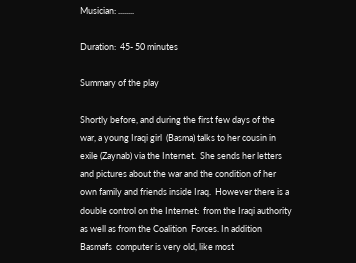Musician: ........

Duration:  45- 50 minutes

Summary of the play

Shortly before, and during the first few days of the war, a young Iraqi girl  (Basma) talks to her cousin in exile (Zaynab) via the Internet.  She sends her letters and pictures about the war and the condition of her own family and friends inside Iraq.  However there is a double control on the Internet:  from the Iraqi authority as well as from the Coalition  Forces. In addition Basmafs  computer is very old, like most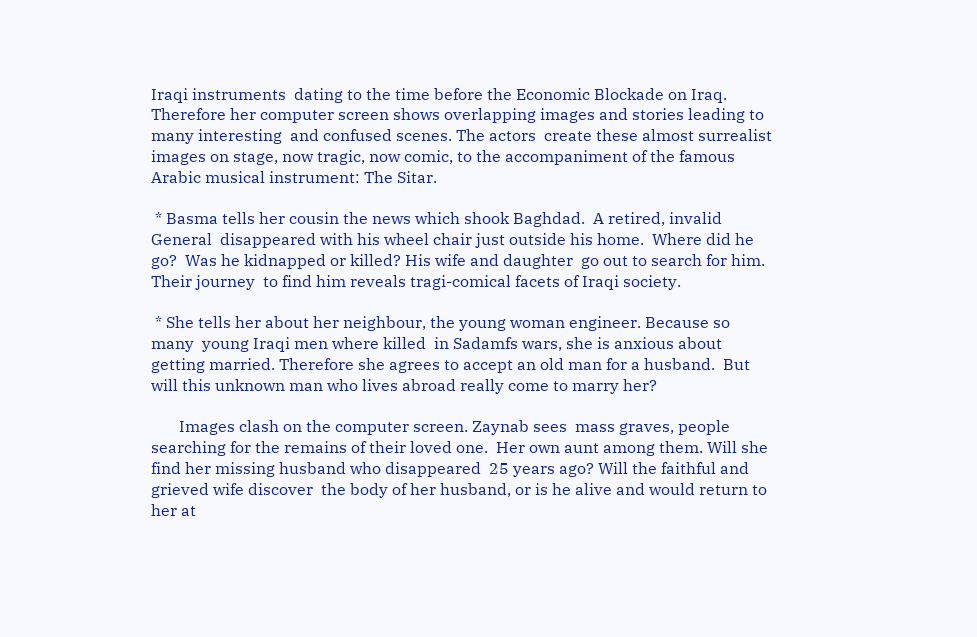Iraqi instruments  dating to the time before the Economic Blockade on Iraq.  Therefore her computer screen shows overlapping images and stories leading to many interesting  and confused scenes. The actors  create these almost surrealist  images on stage, now tragic, now comic, to the accompaniment of the famous Arabic musical instrument: The Sitar.

 * Basma tells her cousin the news which shook Baghdad.  A retired, invalid General  disappeared with his wheel chair just outside his home.  Where did he go?  Was he kidnapped or killed? His wife and daughter  go out to search for him.  Their journey  to find him reveals tragi-comical facets of Iraqi society.

 * She tells her about her neighbour, the young woman engineer. Because so many  young Iraqi men where killed  in Sadamfs wars, she is anxious about getting married. Therefore she agrees to accept an old man for a husband.  But will this unknown man who lives abroad really come to marry her?

       Images clash on the computer screen. Zaynab sees  mass graves, people searching for the remains of their loved one.  Her own aunt among them. Will she find her missing husband who disappeared  25 years ago? Will the faithful and grieved wife discover  the body of her husband, or is he alive and would return to her at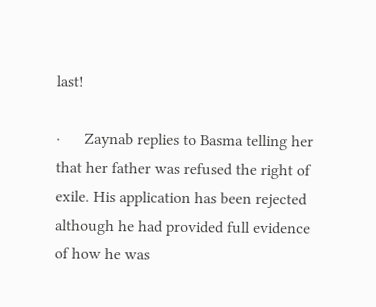last!

·      Zaynab replies to Basma telling her that her father was refused the right of  exile. His application has been rejected although he had provided full evidence of how he was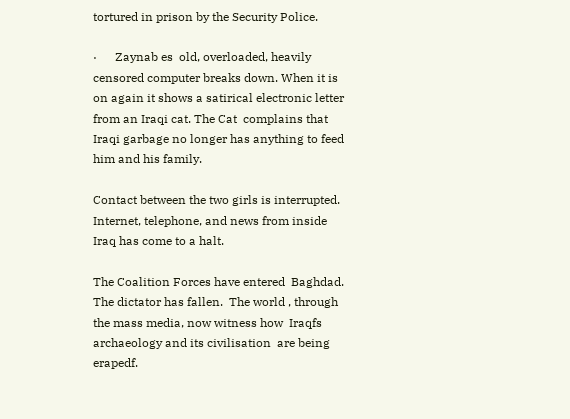tortured in prison by the Security Police.

·      Zaynab es  old, overloaded, heavily censored computer breaks down. When it is on again it shows a satirical electronic letter from an Iraqi cat. The Cat  complains that Iraqi garbage no longer has anything to feed him and his family.

Contact between the two girls is interrupted. Internet, telephone, and news from inside Iraq has come to a halt.

The Coalition Forces have entered  Baghdad.  The dictator has fallen.  The world , through the mass media, now witness how  Iraqfs  archaeology and its civilisation  are being erapedf.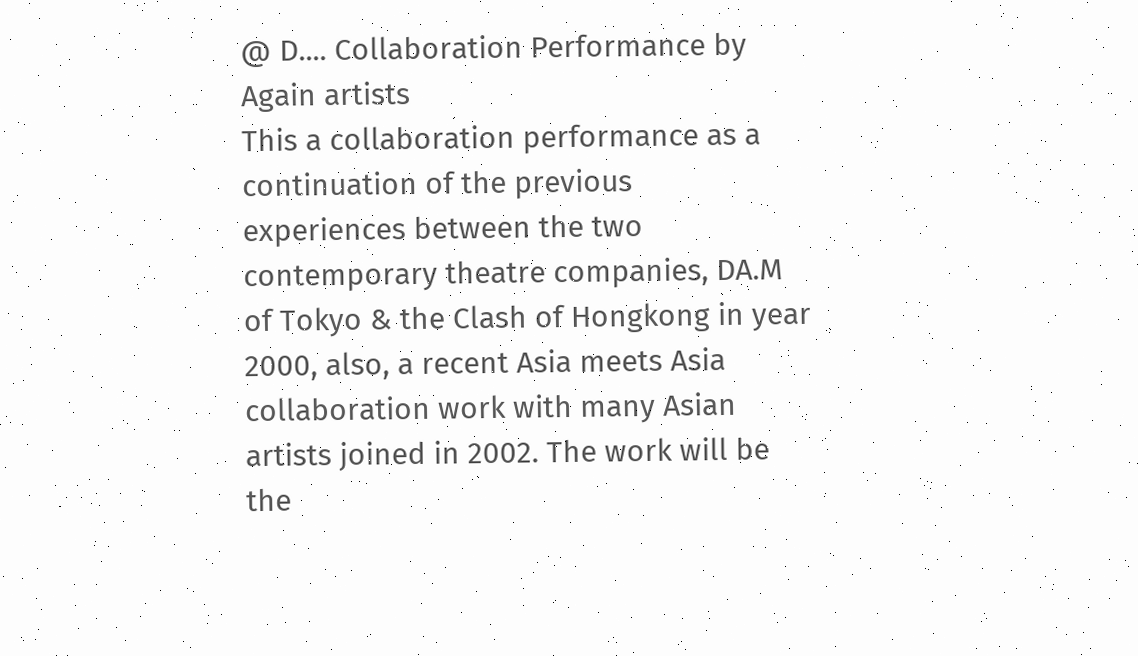@ D.... Collaboration Performance by Again artists
This a collaboration performance as a continuation of the previous
experiences between the two contemporary theatre companies, DA.M of Tokyo & the Clash of Hongkong in year 2000, also, a recent Asia meets Asia collaboration work with many Asian artists joined in 2002. The work will be the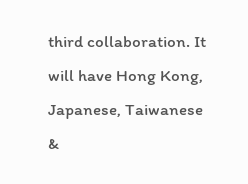third collaboration. It will have Hong Kong, Japanese, Taiwanese &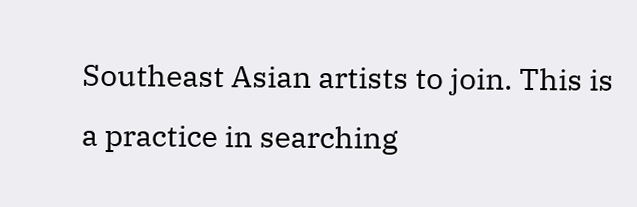Southeast Asian artists to join. This is a practice in searching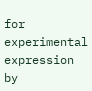for experimental expression by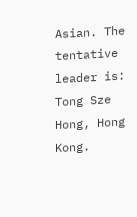Asian. The tentative leader is: Tong Sze Hong, Hong Kong.